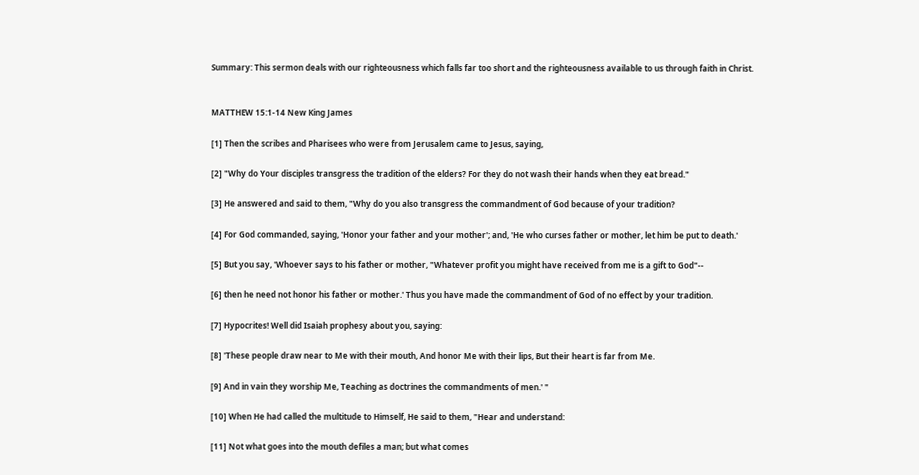Summary: This sermon deals with our righteousness which falls far too short and the righteousness available to us through faith in Christ.


MATTHEW 15:1-14 New King James

[1] Then the scribes and Pharisees who were from Jerusalem came to Jesus, saying,

[2] "Why do Your disciples transgress the tradition of the elders? For they do not wash their hands when they eat bread."

[3] He answered and said to them, "Why do you also transgress the commandment of God because of your tradition?

[4] For God commanded, saying, 'Honor your father and your mother'; and, 'He who curses father or mother, let him be put to death.'

[5] But you say, 'Whoever says to his father or mother, "Whatever profit you might have received from me is a gift to God"--

[6] then he need not honor his father or mother.' Thus you have made the commandment of God of no effect by your tradition.

[7] Hypocrites! Well did Isaiah prophesy about you, saying:

[8] 'These people draw near to Me with their mouth, And honor Me with their lips, But their heart is far from Me.

[9] And in vain they worship Me, Teaching as doctrines the commandments of men.' "

[10] When He had called the multitude to Himself, He said to them, "Hear and understand:

[11] Not what goes into the mouth defiles a man; but what comes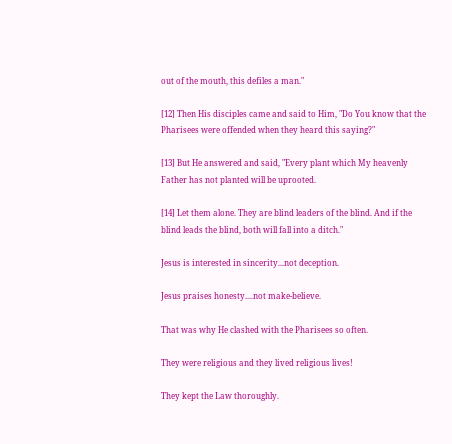out of the mouth, this defiles a man."

[12] Then His disciples came and said to Him, "Do You know that the Pharisees were offended when they heard this saying?"

[13] But He answered and said, "Every plant which My heavenly Father has not planted will be uprooted.

[14] Let them alone. They are blind leaders of the blind. And if the blind leads the blind, both will fall into a ditch."

Jesus is interested in sincerity...not deception.

Jesus praises honesty....not make-believe.

That was why He clashed with the Pharisees so often.

They were religious and they lived religious lives!

They kept the Law thoroughly.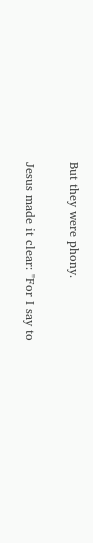But they were phony.

Jesus made it clear: "For I say to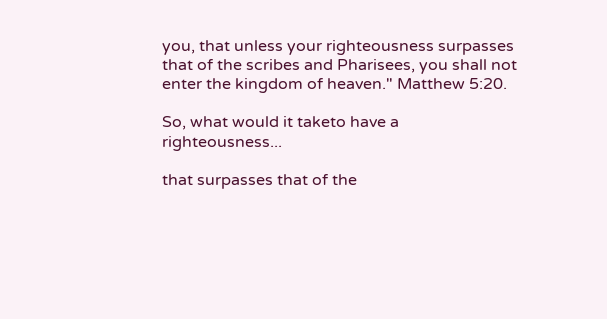you, that unless your righteousness surpasses that of the scribes and Pharisees, you shall not enter the kingdom of heaven." Matthew 5:20.

So, what would it taketo have a righteousness...

that surpasses that of the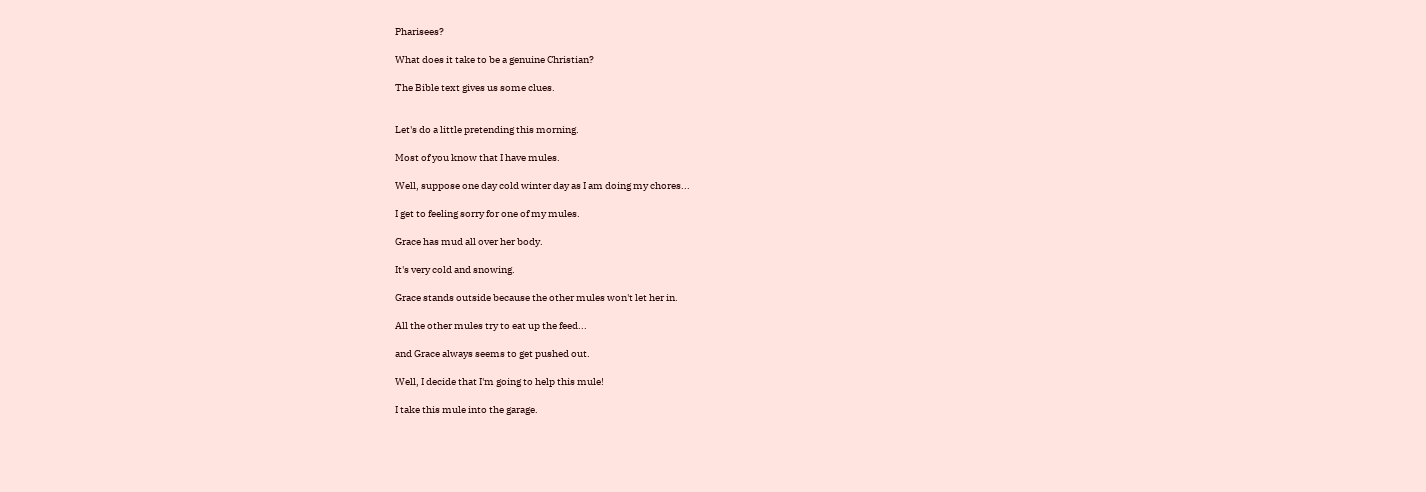Pharisees?

What does it take to be a genuine Christian?

The Bible text gives us some clues.


Let's do a little pretending this morning.

Most of you know that I have mules.

Well, suppose one day cold winter day as I am doing my chores...

I get to feeling sorry for one of my mules.

Grace has mud all over her body.

It's very cold and snowing.

Grace stands outside because the other mules won't let her in.

All the other mules try to eat up the feed...

and Grace always seems to get pushed out.

Well, I decide that I'm going to help this mule!

I take this mule into the garage.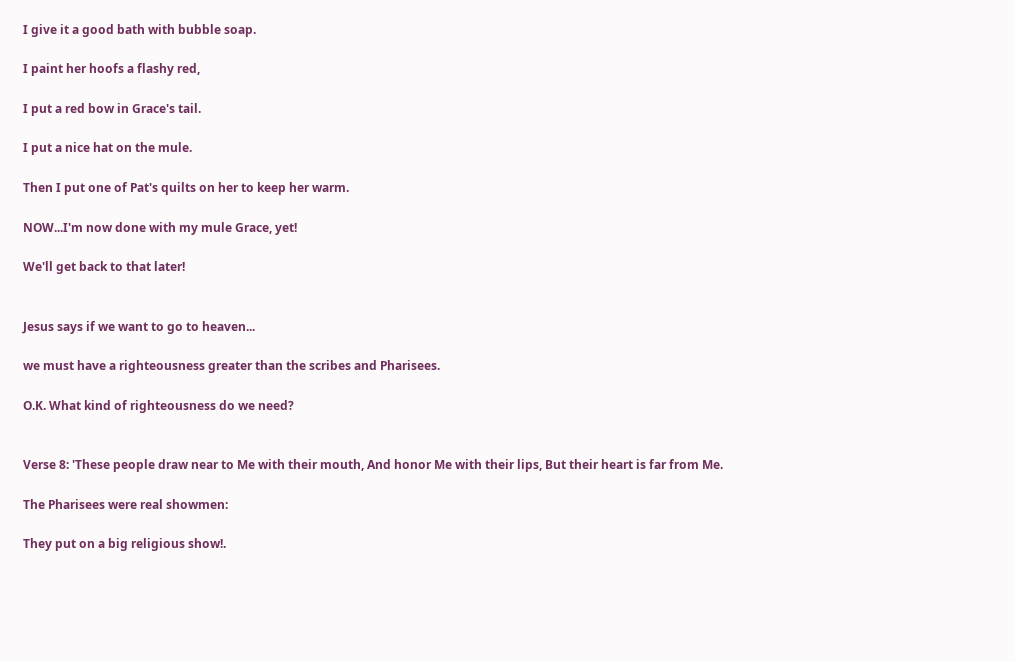I give it a good bath with bubble soap.

I paint her hoofs a flashy red,

I put a red bow in Grace's tail.

I put a nice hat on the mule.

Then I put one of Pat's quilts on her to keep her warm.

NOW...I'm now done with my mule Grace, yet!

We'll get back to that later!


Jesus says if we want to go to heaven...

we must have a righteousness greater than the scribes and Pharisees.

O.K. What kind of righteousness do we need?


Verse 8: 'These people draw near to Me with their mouth, And honor Me with their lips, But their heart is far from Me.

The Pharisees were real showmen:

They put on a big religious show!.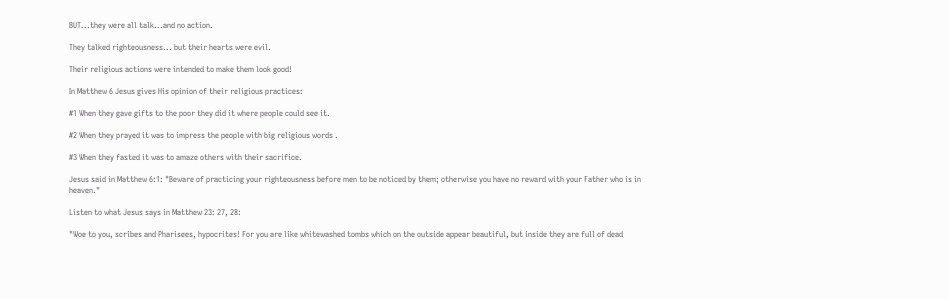BUT...they were all talk...and no action.

They talked righteousness... but their hearts were evil.

Their religious actions were intended to make them look good!

In Matthew 6 Jesus gives His opinion of their religious practices:

#1 When they gave gifts to the poor they did it where people could see it.

#2 When they prayed it was to impress the people with big religious words .

#3 When they fasted it was to amaze others with their sacrifice.

Jesus said in Matthew 6:1: "Beware of practicing your righteousness before men to be noticed by them; otherwise you have no reward with your Father who is in heaven."

Listen to what Jesus says in Matthew 23: 27, 28:

"Woe to you, scribes and Pharisees, hypocrites! For you are like whitewashed tombs which on the outside appear beautiful, but inside they are full of dead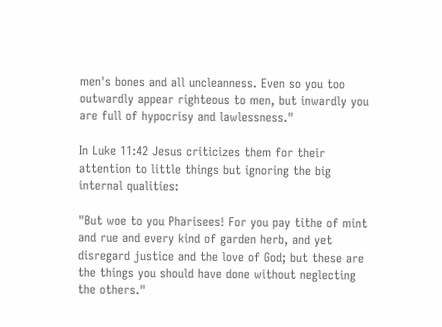men's bones and all uncleanness. Even so you too outwardly appear righteous to men, but inwardly you are full of hypocrisy and lawlessness."

In Luke 11:42 Jesus criticizes them for their attention to little things but ignoring the big internal qualities:

"But woe to you Pharisees! For you pay tithe of mint and rue and every kind of garden herb, and yet disregard justice and the love of God; but these are the things you should have done without neglecting the others."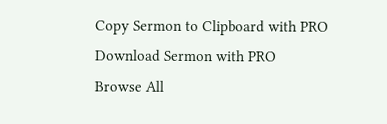Copy Sermon to Clipboard with PRO Download Sermon with PRO
Browse All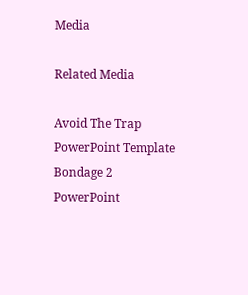Media

Related Media

Avoid The Trap
PowerPoint Template
Bondage 2
PowerPoint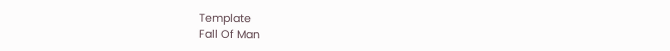Template
Fall Of Man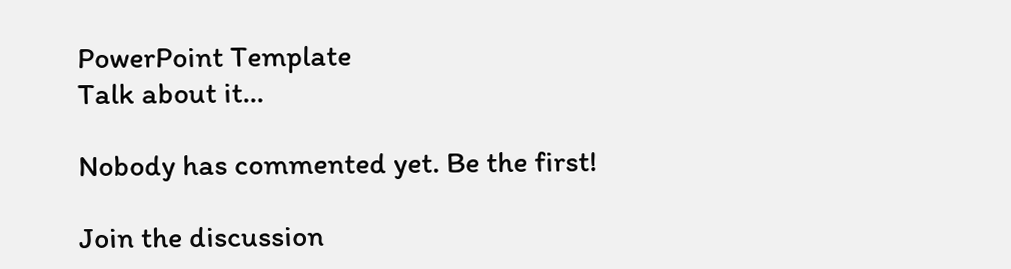PowerPoint Template
Talk about it...

Nobody has commented yet. Be the first!

Join the discussion